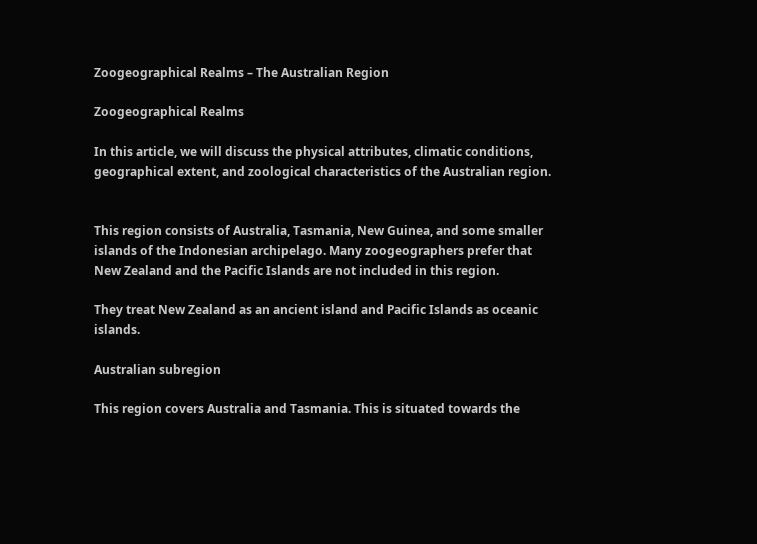Zoogeographical Realms – The Australian Region

Zoogeographical Realms

In this article, we will discuss the physical attributes, climatic conditions, geographical extent, and zoological characteristics of the Australian region.


This region consists of Australia, Tasmania, New Guinea, and some smaller islands of the Indonesian archipelago. Many zoogeographers prefer that New Zealand and the Pacific Islands are not included in this region.

They treat New Zealand as an ancient island and Pacific Islands as oceanic islands.

Australian subregion

This region covers Australia and Tasmania. This is situated towards the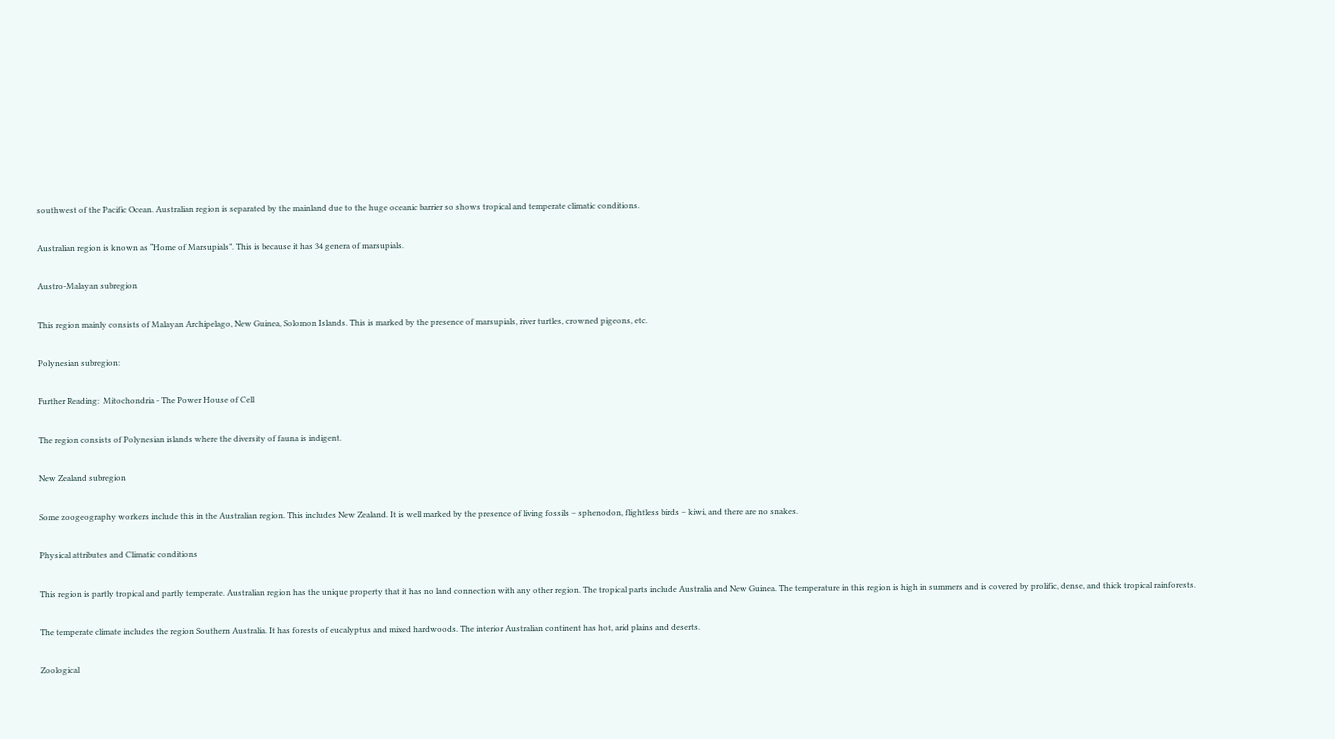southwest of the Pacific Ocean. Australian region is separated by the mainland due to the huge oceanic barrier so shows tropical and temperate climatic conditions.

Australian region is known as “Home of Marsupials”. This is because it has 34 genera of marsupials.

Austro-Malayan subregion

This region mainly consists of Malayan Archipelago, New Guinea, Solomon Islands. This is marked by the presence of marsupials, river turtles, crowned pigeons, etc.

Polynesian subregion:

Further Reading:  Mitochondria - The Power House of Cell

The region consists of Polynesian islands where the diversity of fauna is indigent.

New Zealand subregion

Some zoogeography workers include this in the Australian region. This includes New Zealand. It is well marked by the presence of living fossils – sphenodon, flightless birds – kiwi, and there are no snakes.

Physical attributes and Climatic conditions

This region is partly tropical and partly temperate. Australian region has the unique property that it has no land connection with any other region. The tropical parts include Australia and New Guinea. The temperature in this region is high in summers and is covered by prolific, dense, and thick tropical rainforests.

The temperate climate includes the region Southern Australia. It has forests of eucalyptus and mixed hardwoods. The interior Australian continent has hot, arid plains and deserts.

Zoological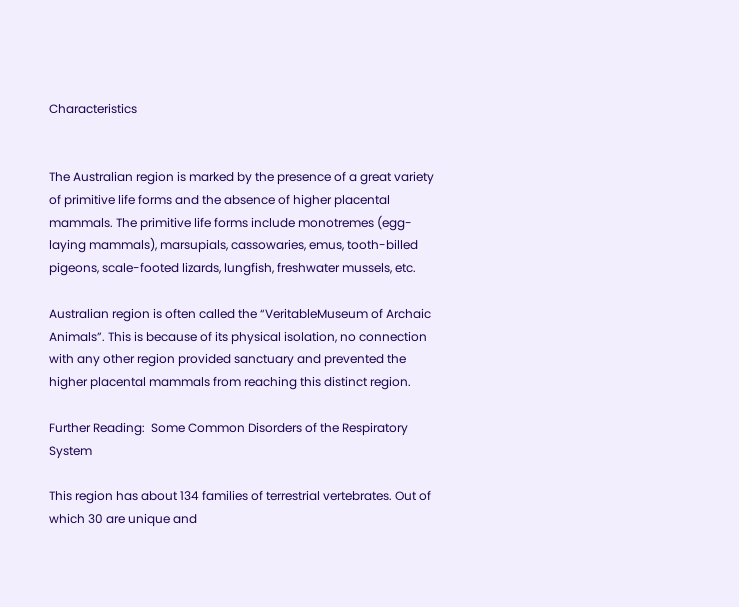Characteristics


The Australian region is marked by the presence of a great variety of primitive life forms and the absence of higher placental mammals. The primitive life forms include monotremes (egg-laying mammals), marsupials, cassowaries, emus, tooth-billed pigeons, scale-footed lizards, lungfish, freshwater mussels, etc.

Australian region is often called the “VeritableMuseum of Archaic Animals”. This is because of its physical isolation, no connection with any other region provided sanctuary and prevented the higher placental mammals from reaching this distinct region.

Further Reading:  Some Common Disorders of the Respiratory System

This region has about 134 families of terrestrial vertebrates. Out of which 30 are unique and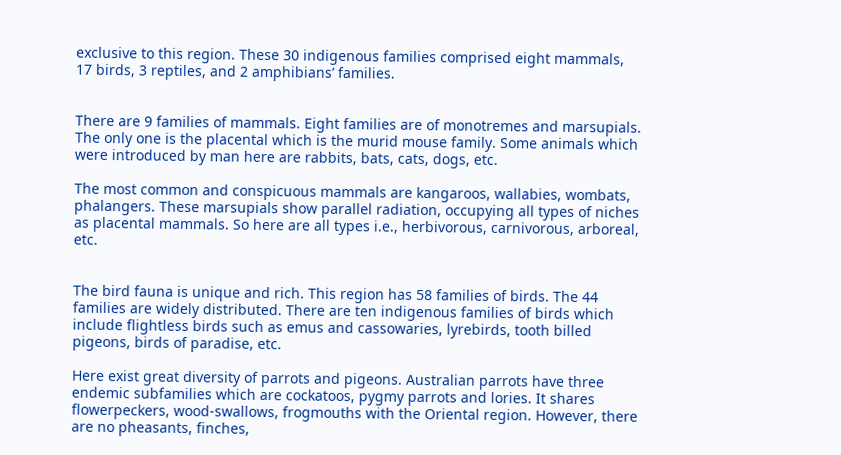exclusive to this region. These 30 indigenous families comprised eight mammals, 17 birds, 3 reptiles, and 2 amphibians’ families.


There are 9 families of mammals. Eight families are of monotremes and marsupials. The only one is the placental which is the murid mouse family. Some animals which were introduced by man here are rabbits, bats, cats, dogs, etc.

The most common and conspicuous mammals are kangaroos, wallabies, wombats, phalangers. These marsupials show parallel radiation, occupying all types of niches as placental mammals. So here are all types i.e., herbivorous, carnivorous, arboreal, etc.


The bird fauna is unique and rich. This region has 58 families of birds. The 44 families are widely distributed. There are ten indigenous families of birds which include flightless birds such as emus and cassowaries, lyrebirds, tooth billed pigeons, birds of paradise, etc.

Here exist great diversity of parrots and pigeons. Australian parrots have three endemic subfamilies which are cockatoos, pygmy parrots and lories. It shares flowerpeckers, wood-swallows, frogmouths with the Oriental region. However, there are no pheasants, finches,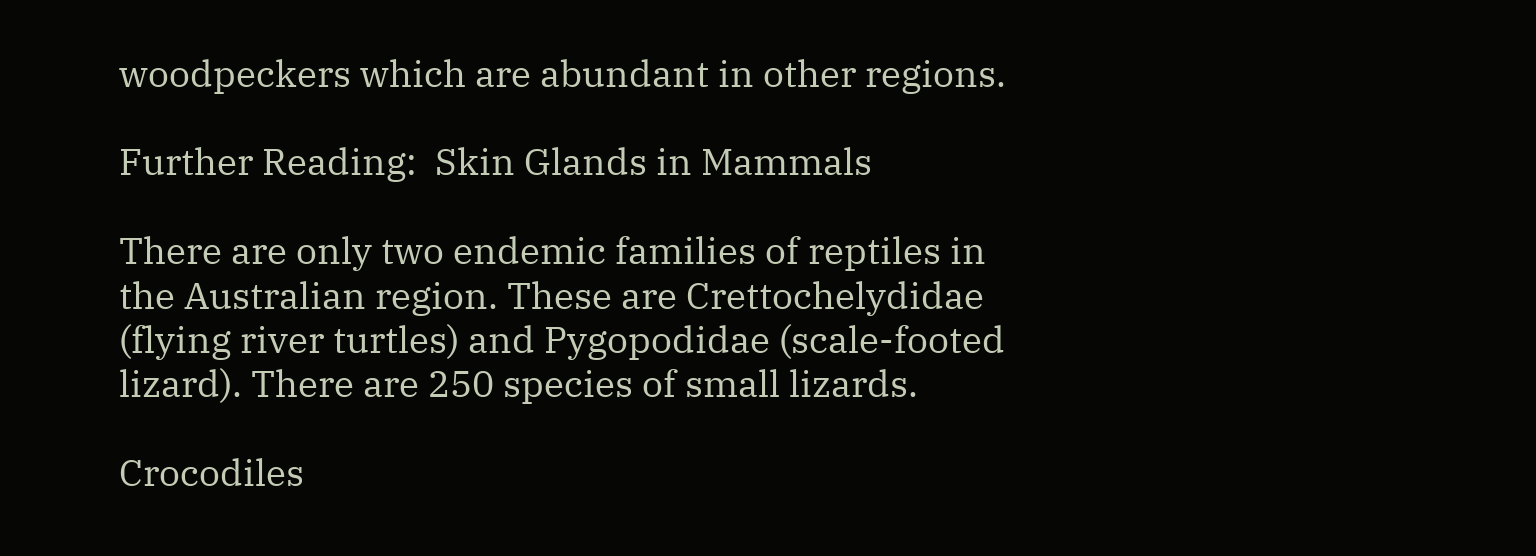woodpeckers which are abundant in other regions.

Further Reading:  Skin Glands in Mammals

There are only two endemic families of reptiles in the Australian region. These are Crettochelydidae (flying river turtles) and Pygopodidae (scale-footed lizard). There are 250 species of small lizards.

Crocodiles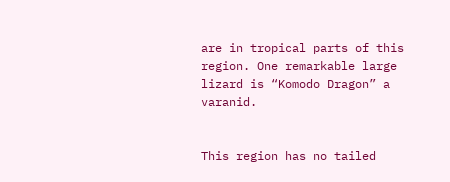are in tropical parts of this region. One remarkable large lizard is “Komodo Dragon” a varanid.


This region has no tailed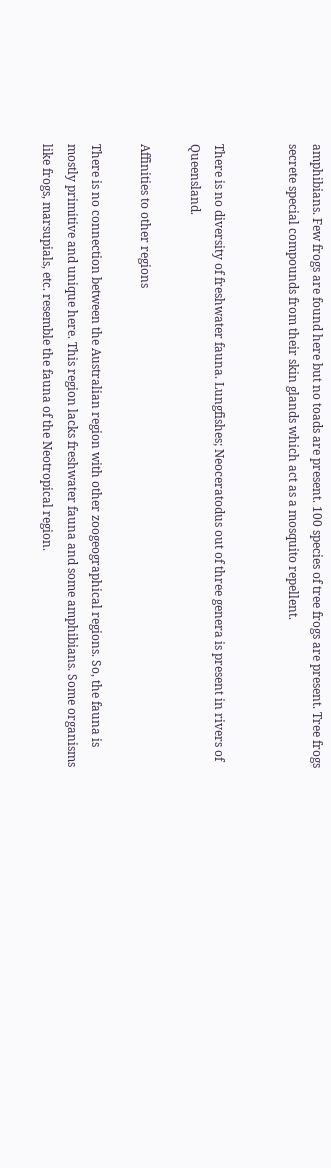amphibians. Few frogs are found here but no toads are present. 100 species of tree frogs are present. Tree frogs secrete special compounds from their skin glands which act as a mosquito repellent.


There is no diversity of freshwater fauna. Lungfishes; Neoceratodus out of three genera is present in rivers of Queensland.

Affinities to other regions

There is no connection between the Australian region with other zoogeographical regions. So, the fauna is mostly primitive and unique here. This region lacks freshwater fauna and some amphibians. Some organisms like frogs, marsupials, etc. resemble the fauna of the Neotropical region.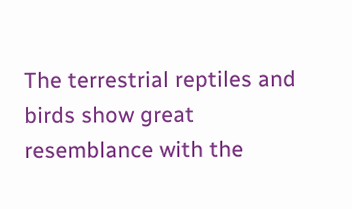The terrestrial reptiles and birds show great resemblance with the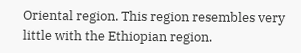Oriental region. This region resembles very little with the Ethiopian region.